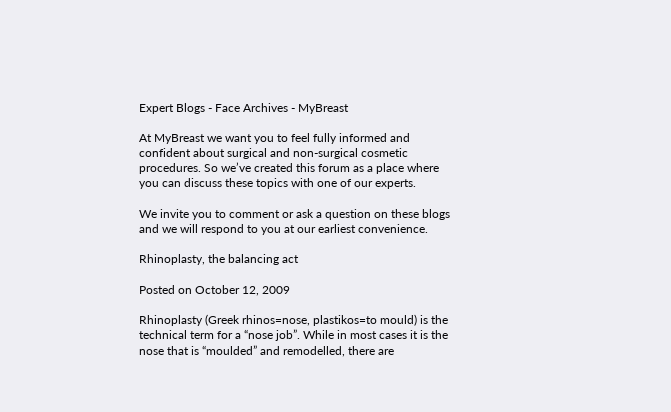Expert Blogs - Face Archives - MyBreast

At MyBreast we want you to feel fully informed and confident about surgical and non-surgical cosmetic procedures. So we’ve created this forum as a place where you can discuss these topics with one of our experts.

We invite you to comment or ask a question on these blogs and we will respond to you at our earliest convenience.

Rhinoplasty, the balancing act

Posted on October 12, 2009

Rhinoplasty (Greek rhinos=nose, plastikos=to mould) is the technical term for a “nose job”. While in most cases it is the nose that is “moulded” and remodelled, there are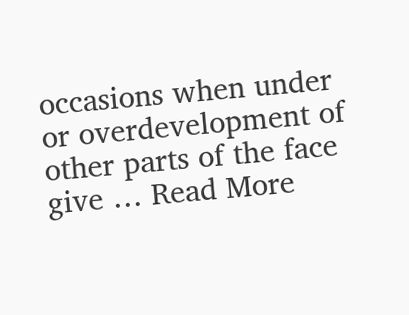occasions when under or overdevelopment of other parts of the face give … Read More